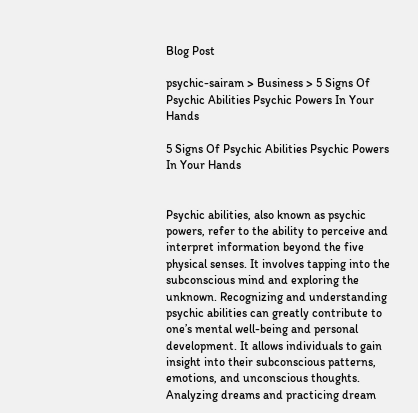Blog Post

psychic-sairam > Business > 5 Signs Of Psychic Abilities Psychic Powers In Your Hands

5 Signs Of Psychic Abilities Psychic Powers In Your Hands


Psychic abilities, also known as psychic powers, refer to the ability to perceive and interpret information beyond the five physical senses. It involves tapping into the subconscious mind and exploring the unknown. Recognizing and understanding psychic abilities can greatly contribute to one’s mental well-being and personal development. It allows individuals to gain insight into their subconscious patterns, emotions, and unconscious thoughts. Analyzing dreams and practicing dream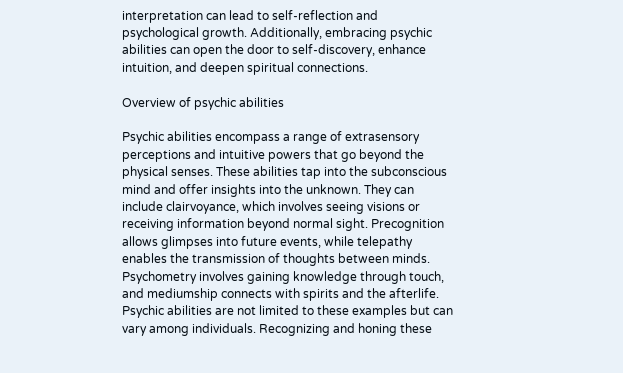interpretation can lead to self-reflection and psychological growth. Additionally, embracing psychic abilities can open the door to self-discovery, enhance intuition, and deepen spiritual connections.

Overview of psychic abilities

Psychic abilities encompass a range of extrasensory perceptions and intuitive powers that go beyond the physical senses. These abilities tap into the subconscious mind and offer insights into the unknown. They can include clairvoyance, which involves seeing visions or receiving information beyond normal sight. Precognition allows glimpses into future events, while telepathy enables the transmission of thoughts between minds. Psychometry involves gaining knowledge through touch, and mediumship connects with spirits and the afterlife. Psychic abilities are not limited to these examples but can vary among individuals. Recognizing and honing these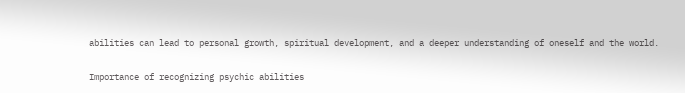abilities can lead to personal growth, spiritual development, and a deeper understanding of oneself and the world.

Importance of recognizing psychic abilities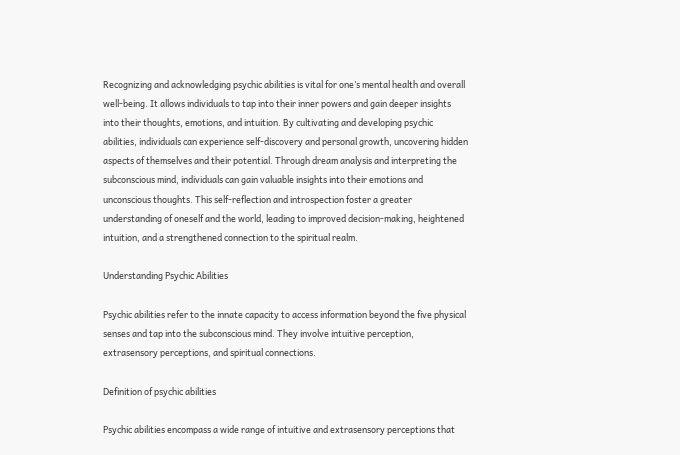Recognizing and acknowledging psychic abilities is vital for one’s mental health and overall well-being. It allows individuals to tap into their inner powers and gain deeper insights into their thoughts, emotions, and intuition. By cultivating and developing psychic abilities, individuals can experience self-discovery and personal growth, uncovering hidden aspects of themselves and their potential. Through dream analysis and interpreting the subconscious mind, individuals can gain valuable insights into their emotions and unconscious thoughts. This self-reflection and introspection foster a greater understanding of oneself and the world, leading to improved decision-making, heightened intuition, and a strengthened connection to the spiritual realm.

Understanding Psychic Abilities

Psychic abilities refer to the innate capacity to access information beyond the five physical senses and tap into the subconscious mind. They involve intuitive perception, extrasensory perceptions, and spiritual connections.

Definition of psychic abilities

Psychic abilities encompass a wide range of intuitive and extrasensory perceptions that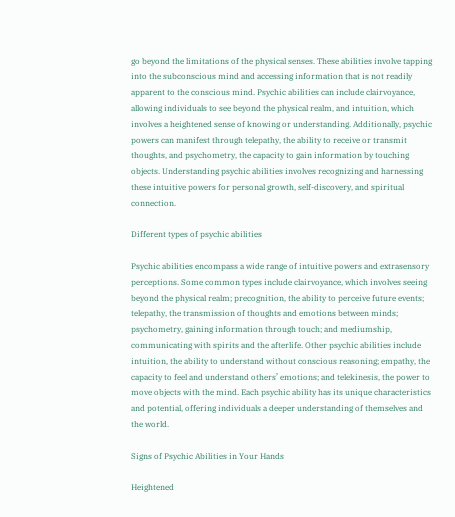go beyond the limitations of the physical senses. These abilities involve tapping into the subconscious mind and accessing information that is not readily apparent to the conscious mind. Psychic abilities can include clairvoyance, allowing individuals to see beyond the physical realm, and intuition, which involves a heightened sense of knowing or understanding. Additionally, psychic powers can manifest through telepathy, the ability to receive or transmit thoughts, and psychometry, the capacity to gain information by touching objects. Understanding psychic abilities involves recognizing and harnessing these intuitive powers for personal growth, self-discovery, and spiritual connection.

Different types of psychic abilities

Psychic abilities encompass a wide range of intuitive powers and extrasensory perceptions. Some common types include clairvoyance, which involves seeing beyond the physical realm; precognition, the ability to perceive future events; telepathy, the transmission of thoughts and emotions between minds; psychometry, gaining information through touch; and mediumship, communicating with spirits and the afterlife. Other psychic abilities include intuition, the ability to understand without conscious reasoning; empathy, the capacity to feel and understand others’ emotions; and telekinesis, the power to move objects with the mind. Each psychic ability has its unique characteristics and potential, offering individuals a deeper understanding of themselves and the world.

Signs of Psychic Abilities in Your Hands

Heightened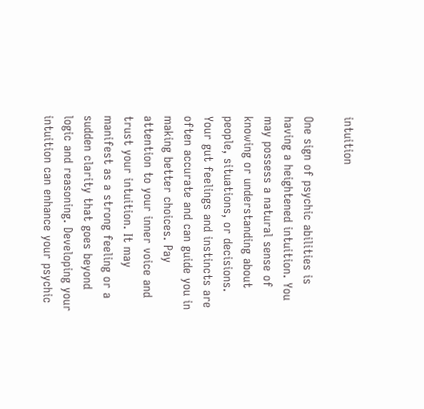intuition

One sign of psychic abilities is having a heightened intuition. You may possess a natural sense of knowing or understanding about people, situations, or decisions. Your gut feelings and instincts are often accurate and can guide you in making better choices. Pay attention to your inner voice and trust your intuition. It may manifest as a strong feeling or a sudden clarity that goes beyond logic and reasoning. Developing your intuition can enhance your psychic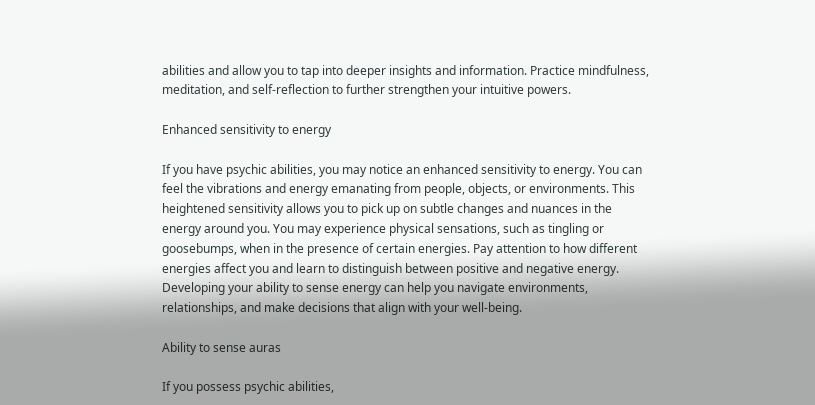abilities and allow you to tap into deeper insights and information. Practice mindfulness, meditation, and self-reflection to further strengthen your intuitive powers.

Enhanced sensitivity to energy

If you have psychic abilities, you may notice an enhanced sensitivity to energy. You can feel the vibrations and energy emanating from people, objects, or environments. This heightened sensitivity allows you to pick up on subtle changes and nuances in the energy around you. You may experience physical sensations, such as tingling or goosebumps, when in the presence of certain energies. Pay attention to how different energies affect you and learn to distinguish between positive and negative energy. Developing your ability to sense energy can help you navigate environments, relationships, and make decisions that align with your well-being.

Ability to sense auras

If you possess psychic abilities,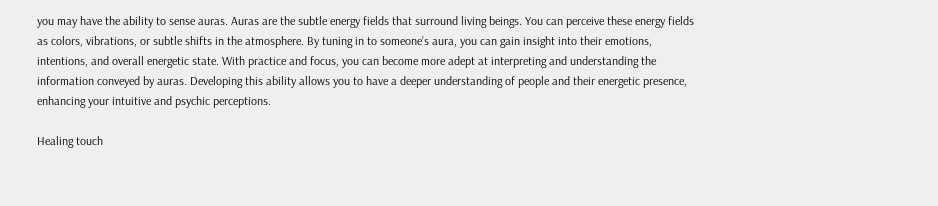you may have the ability to sense auras. Auras are the subtle energy fields that surround living beings. You can perceive these energy fields as colors, vibrations, or subtle shifts in the atmosphere. By tuning in to someone’s aura, you can gain insight into their emotions, intentions, and overall energetic state. With practice and focus, you can become more adept at interpreting and understanding the information conveyed by auras. Developing this ability allows you to have a deeper understanding of people and their energetic presence, enhancing your intuitive and psychic perceptions.

Healing touch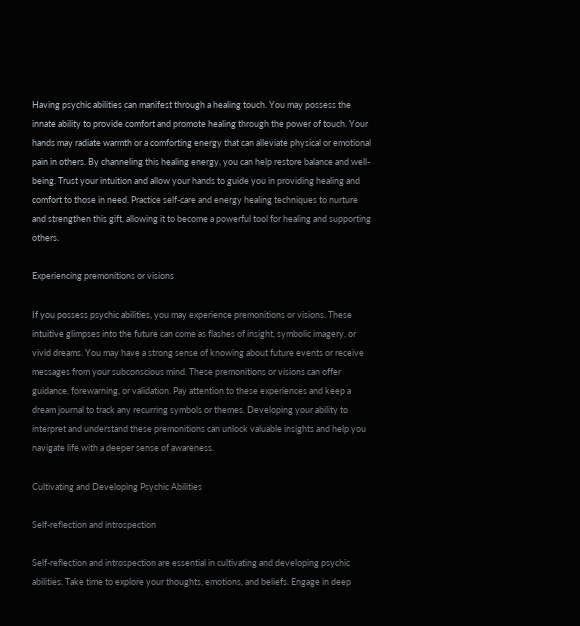Having psychic abilities can manifest through a healing touch. You may possess the innate ability to provide comfort and promote healing through the power of touch. Your hands may radiate warmth or a comforting energy that can alleviate physical or emotional pain in others. By channeling this healing energy, you can help restore balance and well-being. Trust your intuition and allow your hands to guide you in providing healing and comfort to those in need. Practice self-care and energy healing techniques to nurture and strengthen this gift, allowing it to become a powerful tool for healing and supporting others.

Experiencing premonitions or visions

If you possess psychic abilities, you may experience premonitions or visions. These intuitive glimpses into the future can come as flashes of insight, symbolic imagery, or vivid dreams. You may have a strong sense of knowing about future events or receive messages from your subconscious mind. These premonitions or visions can offer guidance, forewarning, or validation. Pay attention to these experiences and keep a dream journal to track any recurring symbols or themes. Developing your ability to interpret and understand these premonitions can unlock valuable insights and help you navigate life with a deeper sense of awareness.

Cultivating and Developing Psychic Abilities

Self-reflection and introspection

Self-reflection and introspection are essential in cultivating and developing psychic abilities. Take time to explore your thoughts, emotions, and beliefs. Engage in deep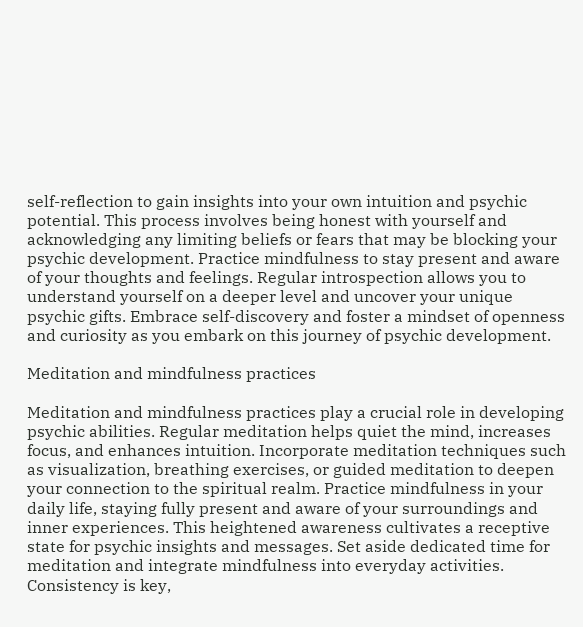self-reflection to gain insights into your own intuition and psychic potential. This process involves being honest with yourself and acknowledging any limiting beliefs or fears that may be blocking your psychic development. Practice mindfulness to stay present and aware of your thoughts and feelings. Regular introspection allows you to understand yourself on a deeper level and uncover your unique psychic gifts. Embrace self-discovery and foster a mindset of openness and curiosity as you embark on this journey of psychic development.

Meditation and mindfulness practices

Meditation and mindfulness practices play a crucial role in developing psychic abilities. Regular meditation helps quiet the mind, increases focus, and enhances intuition. Incorporate meditation techniques such as visualization, breathing exercises, or guided meditation to deepen your connection to the spiritual realm. Practice mindfulness in your daily life, staying fully present and aware of your surroundings and inner experiences. This heightened awareness cultivates a receptive state for psychic insights and messages. Set aside dedicated time for meditation and integrate mindfulness into everyday activities. Consistency is key,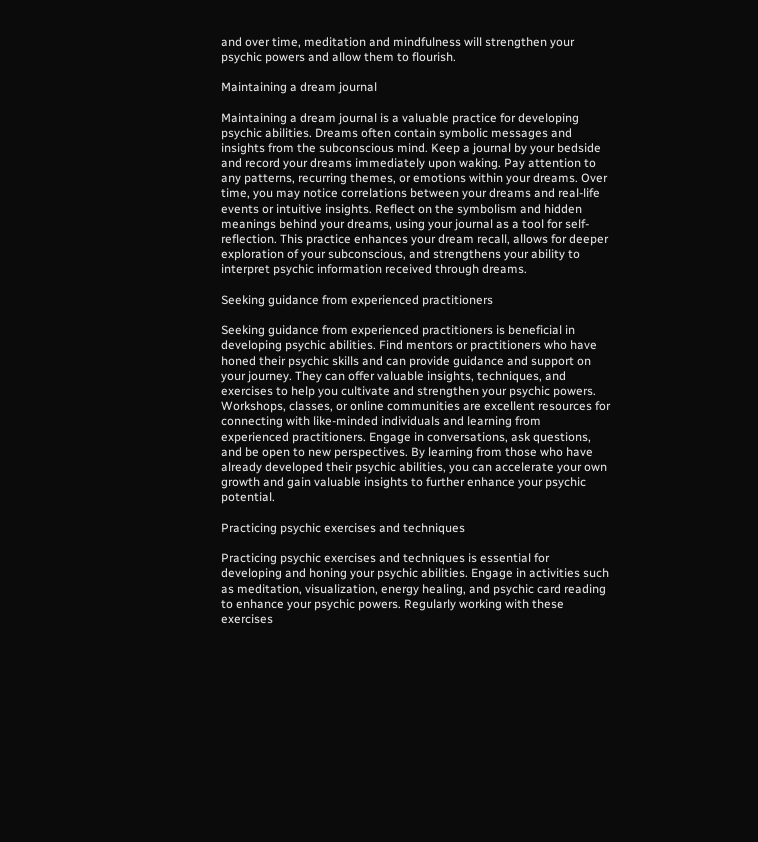and over time, meditation and mindfulness will strengthen your psychic powers and allow them to flourish.

Maintaining a dream journal

Maintaining a dream journal is a valuable practice for developing psychic abilities. Dreams often contain symbolic messages and insights from the subconscious mind. Keep a journal by your bedside and record your dreams immediately upon waking. Pay attention to any patterns, recurring themes, or emotions within your dreams. Over time, you may notice correlations between your dreams and real-life events or intuitive insights. Reflect on the symbolism and hidden meanings behind your dreams, using your journal as a tool for self-reflection. This practice enhances your dream recall, allows for deeper exploration of your subconscious, and strengthens your ability to interpret psychic information received through dreams.

Seeking guidance from experienced practitioners

Seeking guidance from experienced practitioners is beneficial in developing psychic abilities. Find mentors or practitioners who have honed their psychic skills and can provide guidance and support on your journey. They can offer valuable insights, techniques, and exercises to help you cultivate and strengthen your psychic powers. Workshops, classes, or online communities are excellent resources for connecting with like-minded individuals and learning from experienced practitioners. Engage in conversations, ask questions, and be open to new perspectives. By learning from those who have already developed their psychic abilities, you can accelerate your own growth and gain valuable insights to further enhance your psychic potential.

Practicing psychic exercises and techniques

Practicing psychic exercises and techniques is essential for developing and honing your psychic abilities. Engage in activities such as meditation, visualization, energy healing, and psychic card reading to enhance your psychic powers. Regularly working with these exercises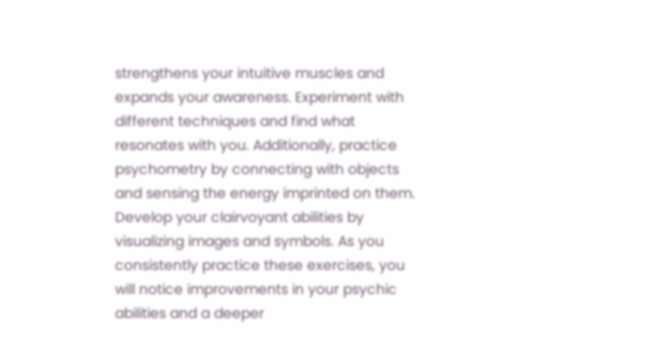strengthens your intuitive muscles and expands your awareness. Experiment with different techniques and find what resonates with you. Additionally, practice psychometry by connecting with objects and sensing the energy imprinted on them. Develop your clairvoyant abilities by visualizing images and symbols. As you consistently practice these exercises, you will notice improvements in your psychic abilities and a deeper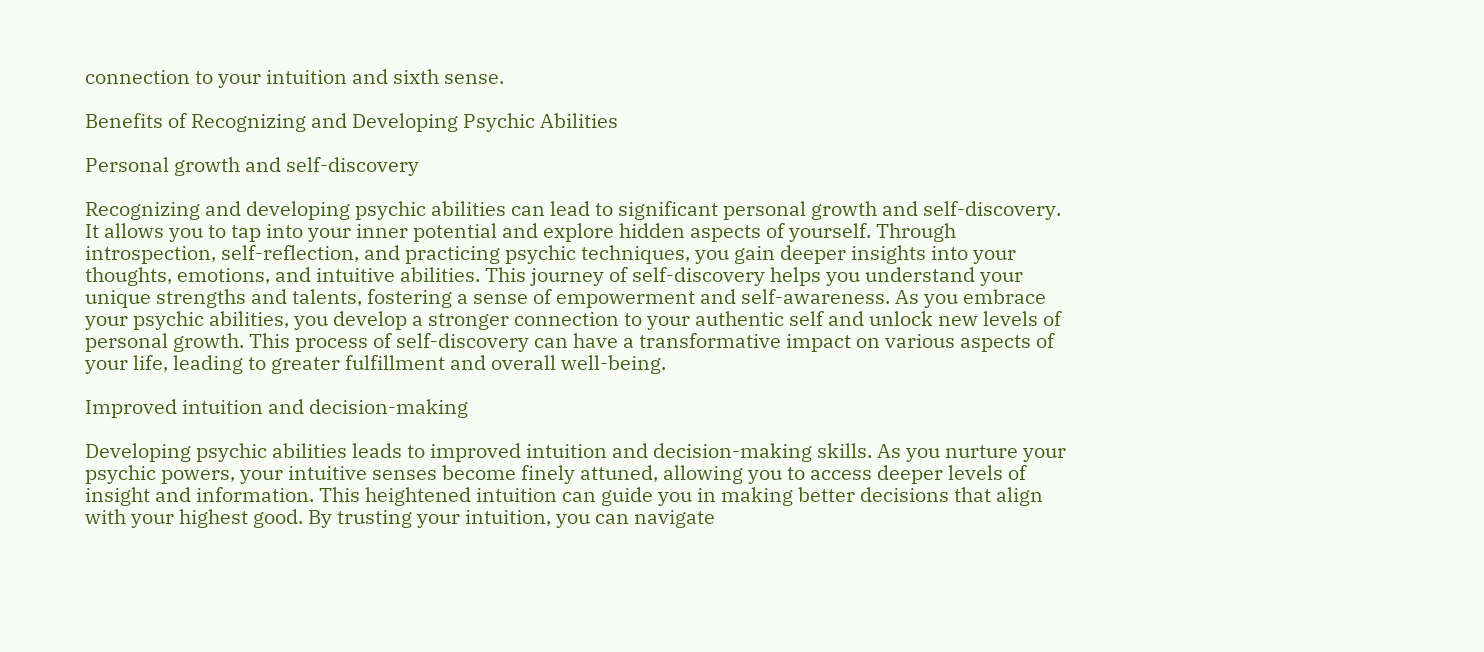connection to your intuition and sixth sense.

Benefits of Recognizing and Developing Psychic Abilities

Personal growth and self-discovery

Recognizing and developing psychic abilities can lead to significant personal growth and self-discovery. It allows you to tap into your inner potential and explore hidden aspects of yourself. Through introspection, self-reflection, and practicing psychic techniques, you gain deeper insights into your thoughts, emotions, and intuitive abilities. This journey of self-discovery helps you understand your unique strengths and talents, fostering a sense of empowerment and self-awareness. As you embrace your psychic abilities, you develop a stronger connection to your authentic self and unlock new levels of personal growth. This process of self-discovery can have a transformative impact on various aspects of your life, leading to greater fulfillment and overall well-being.

Improved intuition and decision-making

Developing psychic abilities leads to improved intuition and decision-making skills. As you nurture your psychic powers, your intuitive senses become finely attuned, allowing you to access deeper levels of insight and information. This heightened intuition can guide you in making better decisions that align with your highest good. By trusting your intuition, you can navigate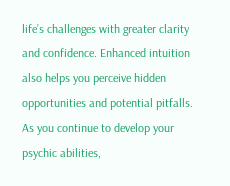life’s challenges with greater clarity and confidence. Enhanced intuition also helps you perceive hidden opportunities and potential pitfalls. As you continue to develop your psychic abilities,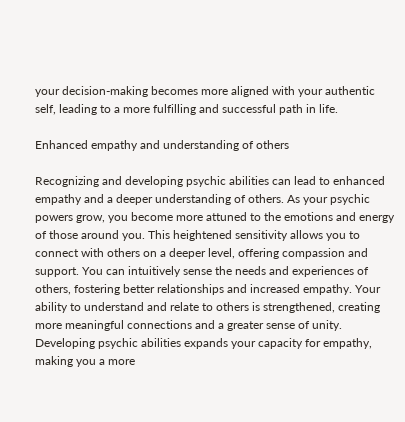your decision-making becomes more aligned with your authentic self, leading to a more fulfilling and successful path in life.

Enhanced empathy and understanding of others

Recognizing and developing psychic abilities can lead to enhanced empathy and a deeper understanding of others. As your psychic powers grow, you become more attuned to the emotions and energy of those around you. This heightened sensitivity allows you to connect with others on a deeper level, offering compassion and support. You can intuitively sense the needs and experiences of others, fostering better relationships and increased empathy. Your ability to understand and relate to others is strengthened, creating more meaningful connections and a greater sense of unity. Developing psychic abilities expands your capacity for empathy, making you a more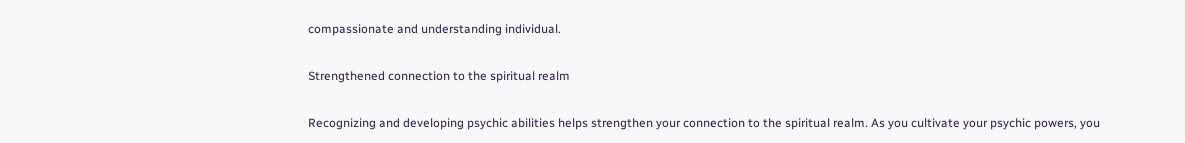compassionate and understanding individual.

Strengthened connection to the spiritual realm

Recognizing and developing psychic abilities helps strengthen your connection to the spiritual realm. As you cultivate your psychic powers, you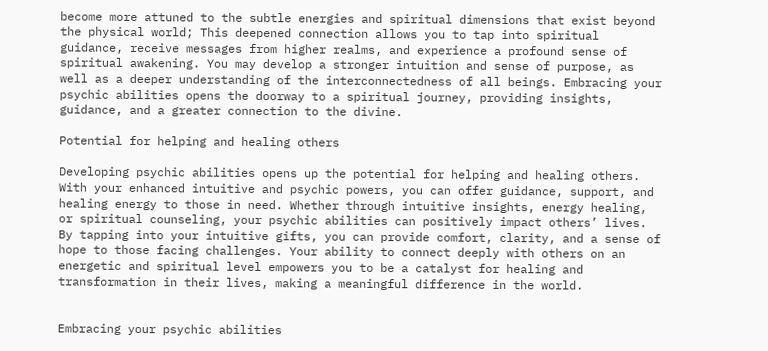become more attuned to the subtle energies and spiritual dimensions that exist beyond the physical world; This deepened connection allows you to tap into spiritual guidance, receive messages from higher realms, and experience a profound sense of spiritual awakening. You may develop a stronger intuition and sense of purpose, as well as a deeper understanding of the interconnectedness of all beings. Embracing your psychic abilities opens the doorway to a spiritual journey, providing insights, guidance, and a greater connection to the divine.

Potential for helping and healing others

Developing psychic abilities opens up the potential for helping and healing others. With your enhanced intuitive and psychic powers, you can offer guidance, support, and healing energy to those in need. Whether through intuitive insights, energy healing, or spiritual counseling, your psychic abilities can positively impact others’ lives. By tapping into your intuitive gifts, you can provide comfort, clarity, and a sense of hope to those facing challenges. Your ability to connect deeply with others on an energetic and spiritual level empowers you to be a catalyst for healing and transformation in their lives, making a meaningful difference in the world.


Embracing your psychic abilities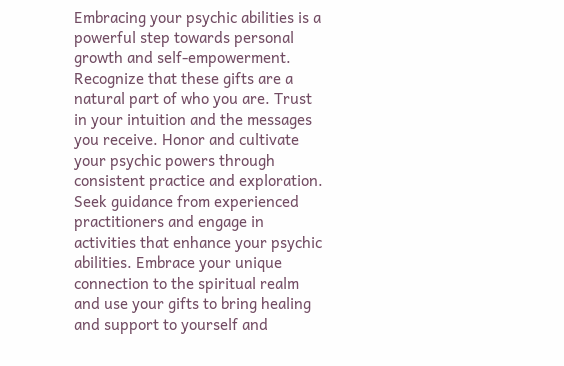Embracing your psychic abilities is a powerful step towards personal growth and self-empowerment. Recognize that these gifts are a natural part of who you are. Trust in your intuition and the messages you receive. Honor and cultivate your psychic powers through consistent practice and exploration. Seek guidance from experienced practitioners and engage in activities that enhance your psychic abilities. Embrace your unique connection to the spiritual realm and use your gifts to bring healing and support to yourself and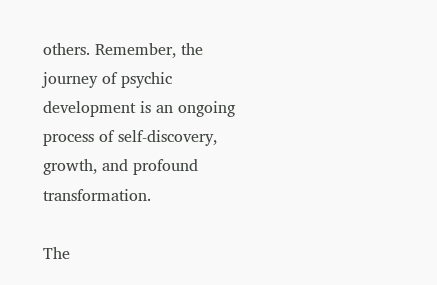others. Remember, the journey of psychic development is an ongoing process of self-discovery, growth, and profound transformation.

The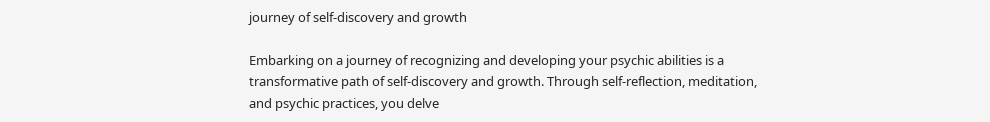journey of self-discovery and growth

Embarking on a journey of recognizing and developing your psychic abilities is a transformative path of self-discovery and growth. Through self-reflection, meditation, and psychic practices, you delve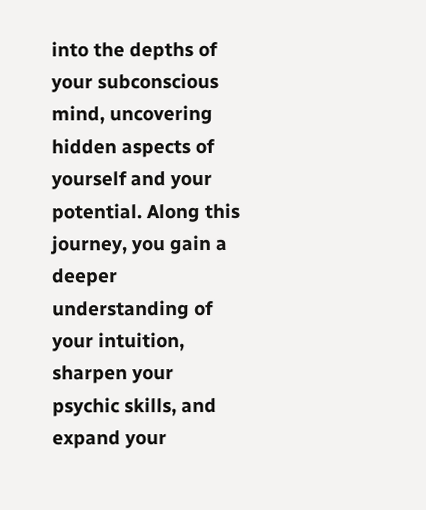into the depths of your subconscious mind, uncovering hidden aspects of yourself and your potential. Along this journey, you gain a deeper understanding of your intuition, sharpen your psychic skills, and expand your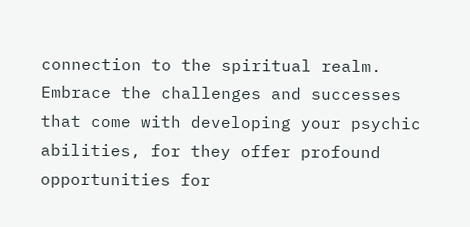connection to the spiritual realm. Embrace the challenges and successes that come with developing your psychic abilities, for they offer profound opportunities for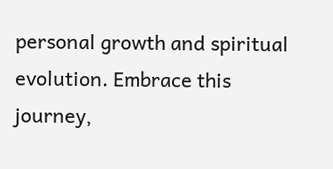personal growth and spiritual evolution. Embrace this journey,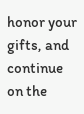honor your gifts, and continue on the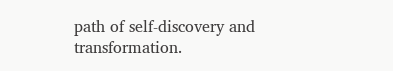path of self-discovery and transformation.